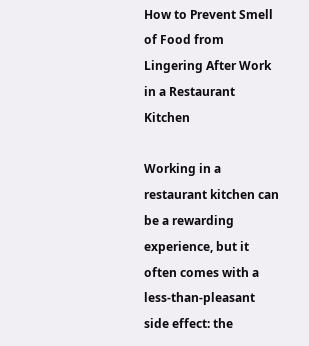How to Prevent Smell of Food from Lingering After Work in a Restaurant Kitchen

Working in a restaurant kitchen can be a rewarding experience, but it often comes with a less-than-pleasant side effect: the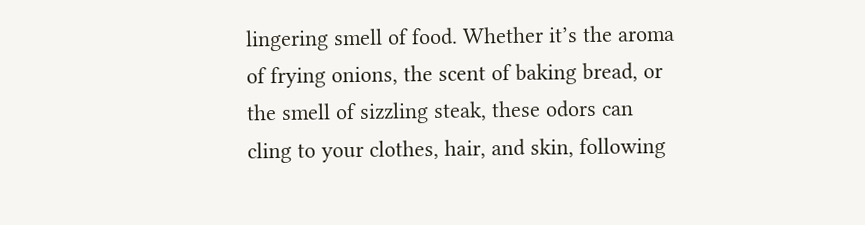lingering smell of food. Whether it’s the aroma of frying onions, the scent of baking bread, or the smell of sizzling steak, these odors can cling to your clothes, hair, and skin, following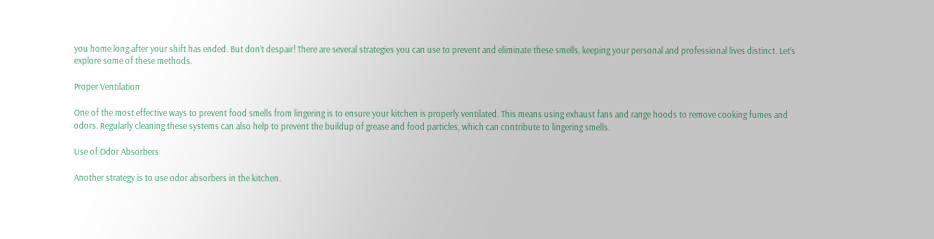you home long after your shift has ended. But don’t despair! There are several strategies you can use to prevent and eliminate these smells, keeping your personal and professional lives distinct. Let’s explore some of these methods.

Proper Ventilation

One of the most effective ways to prevent food smells from lingering is to ensure your kitchen is properly ventilated. This means using exhaust fans and range hoods to remove cooking fumes and odors. Regularly cleaning these systems can also help to prevent the buildup of grease and food particles, which can contribute to lingering smells.

Use of Odor Absorbers

Another strategy is to use odor absorbers in the kitchen.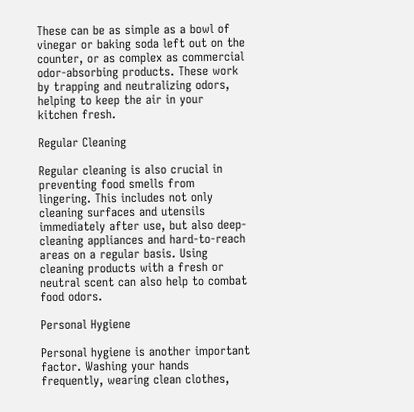These can be as simple as a bowl of vinegar or baking soda left out on the counter, or as complex as commercial odor-absorbing products. These work by trapping and neutralizing odors, helping to keep the air in your kitchen fresh.

Regular Cleaning

Regular cleaning is also crucial in preventing food smells from lingering. This includes not only cleaning surfaces and utensils immediately after use, but also deep-cleaning appliances and hard-to-reach areas on a regular basis. Using cleaning products with a fresh or neutral scent can also help to combat food odors.

Personal Hygiene

Personal hygiene is another important factor. Washing your hands frequently, wearing clean clothes,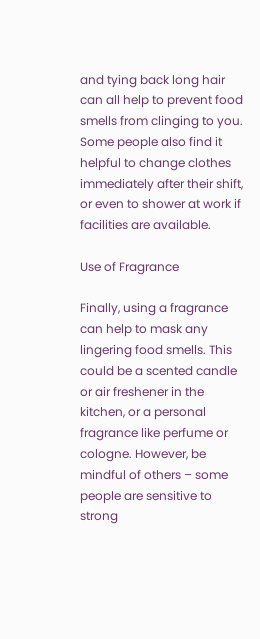and tying back long hair can all help to prevent food smells from clinging to you. Some people also find it helpful to change clothes immediately after their shift, or even to shower at work if facilities are available.

Use of Fragrance

Finally, using a fragrance can help to mask any lingering food smells. This could be a scented candle or air freshener in the kitchen, or a personal fragrance like perfume or cologne. However, be mindful of others – some people are sensitive to strong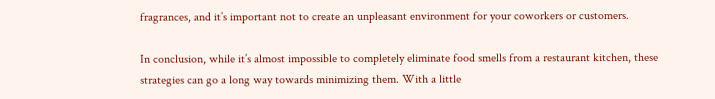fragrances, and it’s important not to create an unpleasant environment for your coworkers or customers.

In conclusion, while it’s almost impossible to completely eliminate food smells from a restaurant kitchen, these strategies can go a long way towards minimizing them. With a little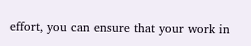effort, you can ensure that your work in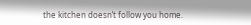the kitchen doesn’t follow you home.